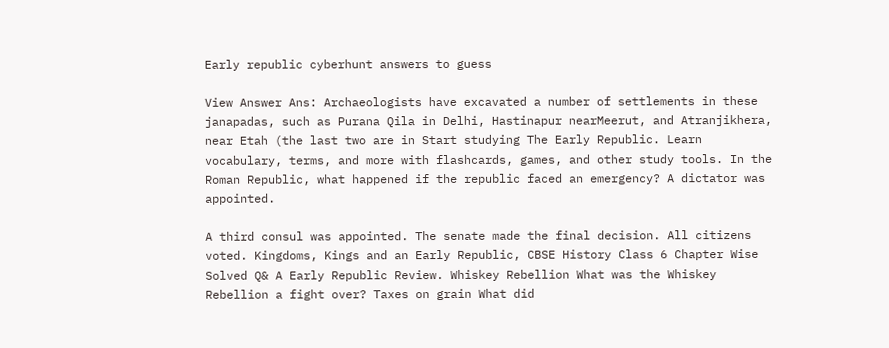Early republic cyberhunt answers to guess

View Answer Ans: Archaeologists have excavated a number of settlements in these janapadas, such as Purana Qila in Delhi, Hastinapur nearMeerut, and Atranjikhera, near Etah (the last two are in Start studying The Early Republic. Learn vocabulary, terms, and more with flashcards, games, and other study tools. In the Roman Republic, what happened if the republic faced an emergency? A dictator was appointed.

A third consul was appointed. The senate made the final decision. All citizens voted. Kingdoms, Kings and an Early Republic, CBSE History Class 6 Chapter Wise Solved Q& A Early Republic Review. Whiskey Rebellion What was the Whiskey Rebellion a fight over? Taxes on grain What did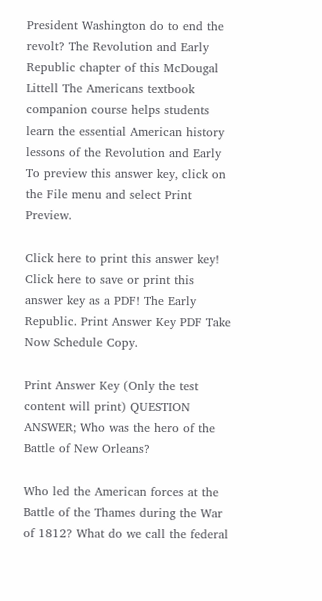President Washington do to end the revolt? The Revolution and Early Republic chapter of this McDougal Littell The Americans textbook companion course helps students learn the essential American history lessons of the Revolution and Early To preview this answer key, click on the File menu and select Print Preview.

Click here to print this answer key! Click here to save or print this answer key as a PDF! The Early Republic. Print Answer Key PDF Take Now Schedule Copy.

Print Answer Key (Only the test content will print) QUESTION ANSWER; Who was the hero of the Battle of New Orleans?

Who led the American forces at the Battle of the Thames during the War of 1812? What do we call the federal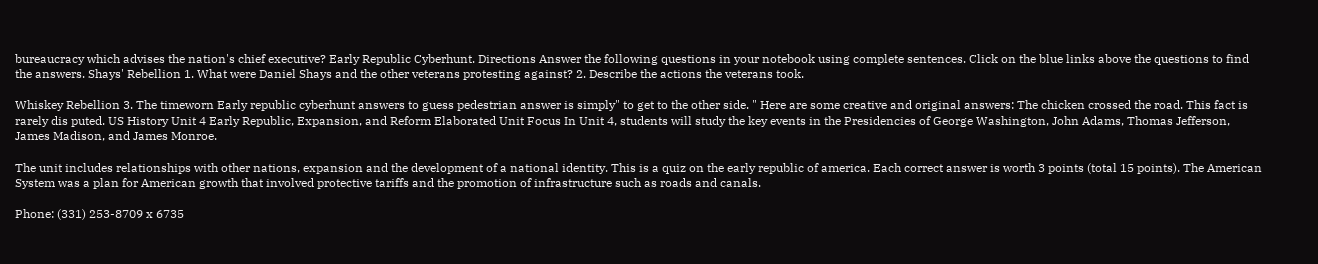bureaucracy which advises the nation's chief executive? Early Republic Cyberhunt. Directions Answer the following questions in your notebook using complete sentences. Click on the blue links above the questions to find the answers. Shays' Rebellion 1. What were Daniel Shays and the other veterans protesting against? 2. Describe the actions the veterans took.

Whiskey Rebellion 3. The timeworn Early republic cyberhunt answers to guess pedestrian answer is simply" to get to the other side. " Here are some creative and original answers: The chicken crossed the road. This fact is rarely dis puted. US History Unit 4 Early Republic, Expansion, and Reform Elaborated Unit Focus In Unit 4, students will study the key events in the Presidencies of George Washington, John Adams, Thomas Jefferson, James Madison, and James Monroe.

The unit includes relationships with other nations, expansion and the development of a national identity. This is a quiz on the early republic of america. Each correct answer is worth 3 points (total 15 points). The American System was a plan for American growth that involved protective tariffs and the promotion of infrastructure such as roads and canals.

Phone: (331) 253-8709 x 6735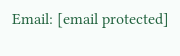Email: [email protected]